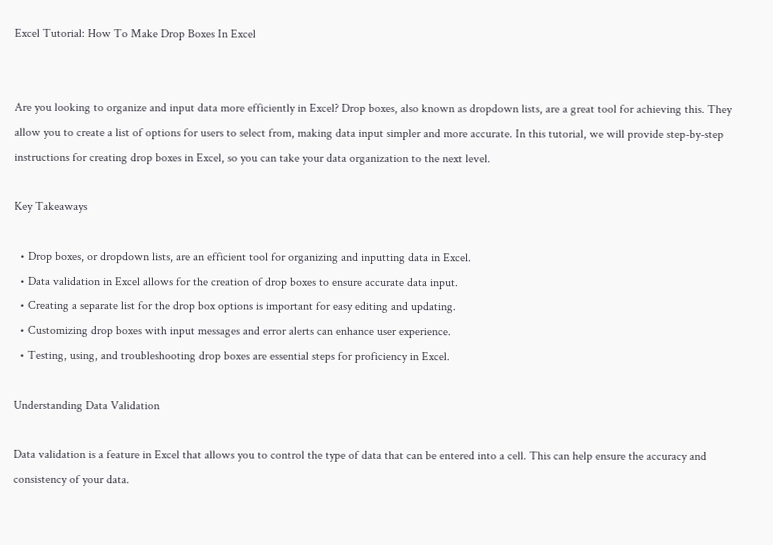Excel Tutorial: How To Make Drop Boxes In Excel


Are you looking to organize and input data more efficiently in Excel? Drop boxes, also known as dropdown lists, are a great tool for achieving this. They allow you to create a list of options for users to select from, making data input simpler and more accurate. In this tutorial, we will provide step-by-step instructions for creating drop boxes in Excel, so you can take your data organization to the next level.

Key Takeaways

  • Drop boxes, or dropdown lists, are an efficient tool for organizing and inputting data in Excel.
  • Data validation in Excel allows for the creation of drop boxes to ensure accurate data input.
  • Creating a separate list for the drop box options is important for easy editing and updating.
  • Customizing drop boxes with input messages and error alerts can enhance user experience.
  • Testing, using, and troubleshooting drop boxes are essential steps for proficiency in Excel.

Understanding Data Validation

Data validation is a feature in Excel that allows you to control the type of data that can be entered into a cell. This can help ensure the accuracy and consistency of your data.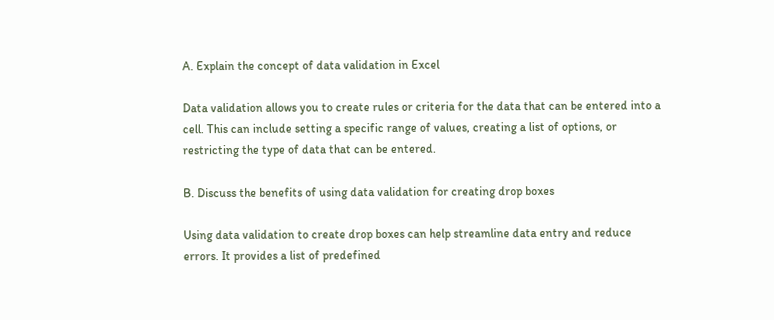A. Explain the concept of data validation in Excel

Data validation allows you to create rules or criteria for the data that can be entered into a cell. This can include setting a specific range of values, creating a list of options, or restricting the type of data that can be entered.

B. Discuss the benefits of using data validation for creating drop boxes

Using data validation to create drop boxes can help streamline data entry and reduce errors. It provides a list of predefined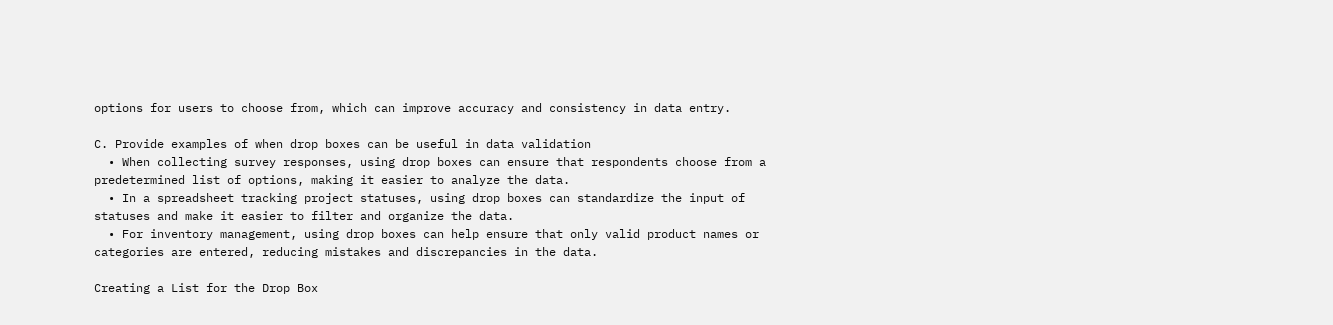options for users to choose from, which can improve accuracy and consistency in data entry.

C. Provide examples of when drop boxes can be useful in data validation
  • When collecting survey responses, using drop boxes can ensure that respondents choose from a predetermined list of options, making it easier to analyze the data.
  • In a spreadsheet tracking project statuses, using drop boxes can standardize the input of statuses and make it easier to filter and organize the data.
  • For inventory management, using drop boxes can help ensure that only valid product names or categories are entered, reducing mistakes and discrepancies in the data.

Creating a List for the Drop Box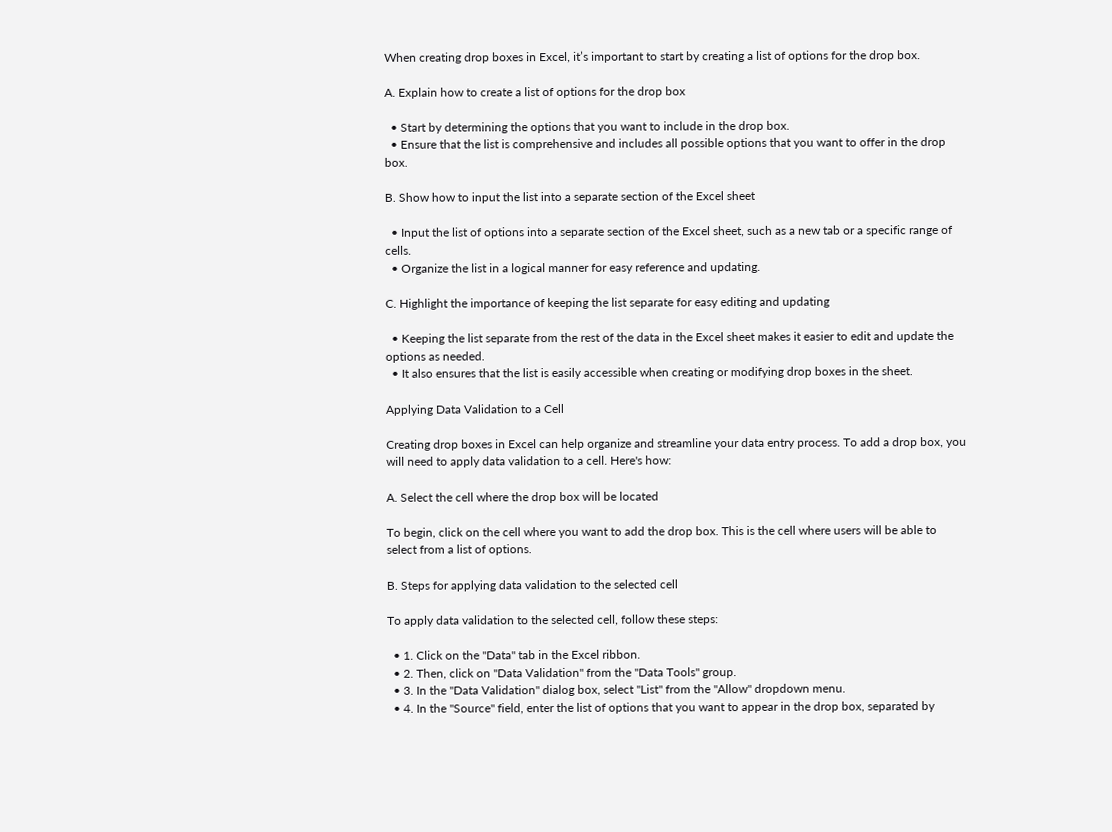When creating drop boxes in Excel, it’s important to start by creating a list of options for the drop box.

A. Explain how to create a list of options for the drop box

  • Start by determining the options that you want to include in the drop box.
  • Ensure that the list is comprehensive and includes all possible options that you want to offer in the drop box.

B. Show how to input the list into a separate section of the Excel sheet

  • Input the list of options into a separate section of the Excel sheet, such as a new tab or a specific range of cells.
  • Organize the list in a logical manner for easy reference and updating.

C. Highlight the importance of keeping the list separate for easy editing and updating

  • Keeping the list separate from the rest of the data in the Excel sheet makes it easier to edit and update the options as needed.
  • It also ensures that the list is easily accessible when creating or modifying drop boxes in the sheet.

Applying Data Validation to a Cell

Creating drop boxes in Excel can help organize and streamline your data entry process. To add a drop box, you will need to apply data validation to a cell. Here's how:

A. Select the cell where the drop box will be located

To begin, click on the cell where you want to add the drop box. This is the cell where users will be able to select from a list of options.

B. Steps for applying data validation to the selected cell

To apply data validation to the selected cell, follow these steps:

  • 1. Click on the "Data" tab in the Excel ribbon.
  • 2. Then, click on "Data Validation" from the "Data Tools" group.
  • 3. In the "Data Validation" dialog box, select "List" from the "Allow" dropdown menu.
  • 4. In the "Source" field, enter the list of options that you want to appear in the drop box, separated by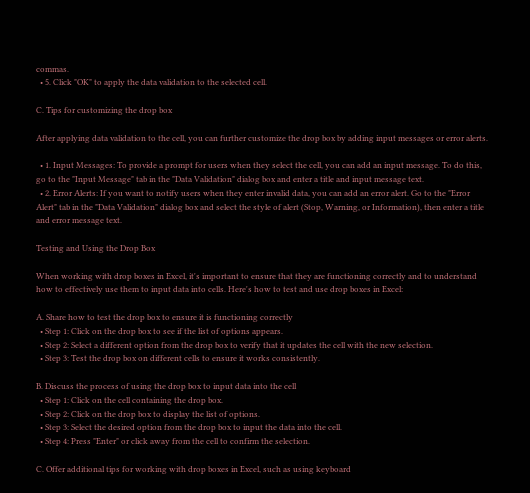commas.
  • 5. Click "OK" to apply the data validation to the selected cell.

C. Tips for customizing the drop box

After applying data validation to the cell, you can further customize the drop box by adding input messages or error alerts.

  • 1. Input Messages: To provide a prompt for users when they select the cell, you can add an input message. To do this, go to the "Input Message" tab in the "Data Validation" dialog box and enter a title and input message text.
  • 2. Error Alerts: If you want to notify users when they enter invalid data, you can add an error alert. Go to the "Error Alert" tab in the "Data Validation" dialog box and select the style of alert (Stop, Warning, or Information), then enter a title and error message text.

Testing and Using the Drop Box

When working with drop boxes in Excel, it's important to ensure that they are functioning correctly and to understand how to effectively use them to input data into cells. Here's how to test and use drop boxes in Excel:

A. Share how to test the drop box to ensure it is functioning correctly
  • Step 1: Click on the drop box to see if the list of options appears.
  • Step 2: Select a different option from the drop box to verify that it updates the cell with the new selection.
  • Step 3: Test the drop box on different cells to ensure it works consistently.

B. Discuss the process of using the drop box to input data into the cell
  • Step 1: Click on the cell containing the drop box.
  • Step 2: Click on the drop box to display the list of options.
  • Step 3: Select the desired option from the drop box to input the data into the cell.
  • Step 4: Press "Enter" or click away from the cell to confirm the selection.

C. Offer additional tips for working with drop boxes in Excel, such as using keyboard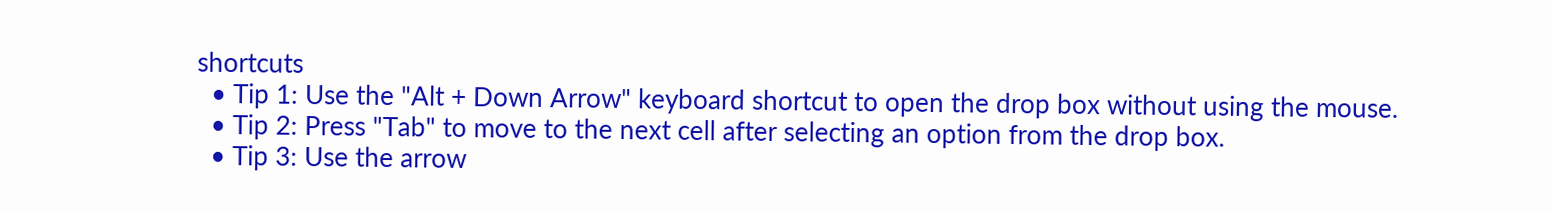shortcuts
  • Tip 1: Use the "Alt + Down Arrow" keyboard shortcut to open the drop box without using the mouse.
  • Tip 2: Press "Tab" to move to the next cell after selecting an option from the drop box.
  • Tip 3: Use the arrow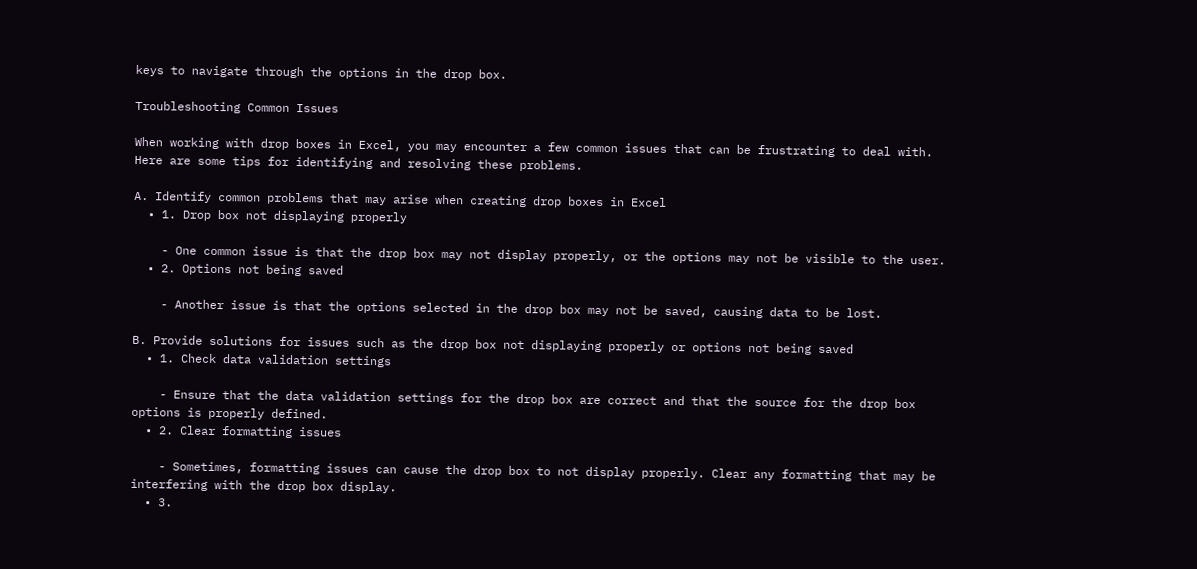keys to navigate through the options in the drop box.

Troubleshooting Common Issues

When working with drop boxes in Excel, you may encounter a few common issues that can be frustrating to deal with. Here are some tips for identifying and resolving these problems.

A. Identify common problems that may arise when creating drop boxes in Excel
  • 1. Drop box not displaying properly

    - One common issue is that the drop box may not display properly, or the options may not be visible to the user.
  • 2. Options not being saved

    - Another issue is that the options selected in the drop box may not be saved, causing data to be lost.

B. Provide solutions for issues such as the drop box not displaying properly or options not being saved
  • 1. Check data validation settings

    - Ensure that the data validation settings for the drop box are correct and that the source for the drop box options is properly defined.
  • 2. Clear formatting issues

    - Sometimes, formatting issues can cause the drop box to not display properly. Clear any formatting that may be interfering with the drop box display.
  • 3.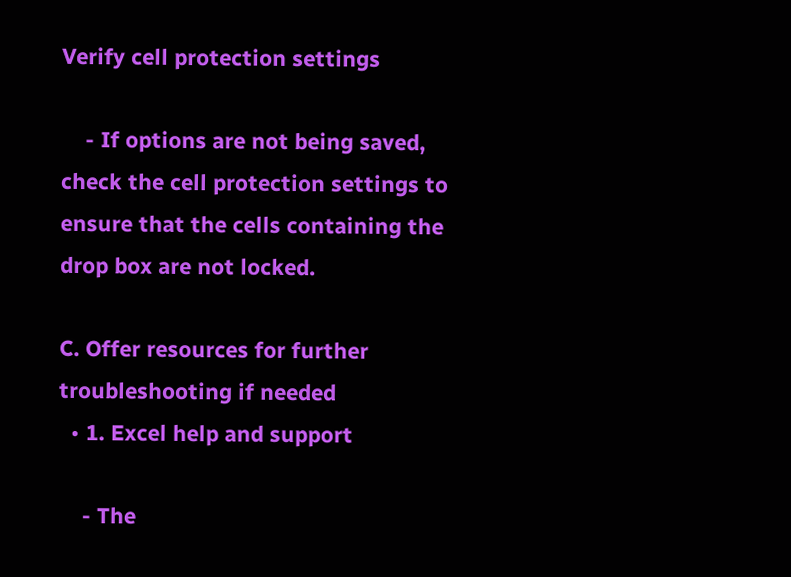Verify cell protection settings

    - If options are not being saved, check the cell protection settings to ensure that the cells containing the drop box are not locked.

C. Offer resources for further troubleshooting if needed
  • 1. Excel help and support

    - The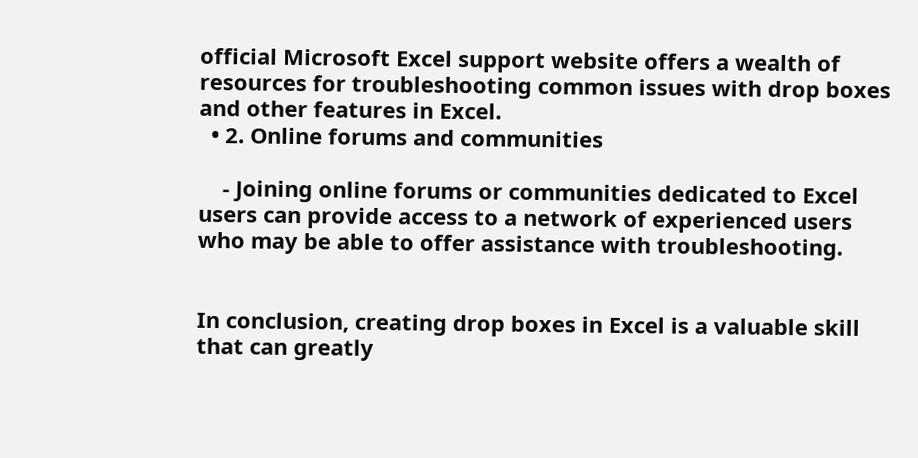official Microsoft Excel support website offers a wealth of resources for troubleshooting common issues with drop boxes and other features in Excel.
  • 2. Online forums and communities

    - Joining online forums or communities dedicated to Excel users can provide access to a network of experienced users who may be able to offer assistance with troubleshooting.


In conclusion, creating drop boxes in Excel is a valuable skill that can greatly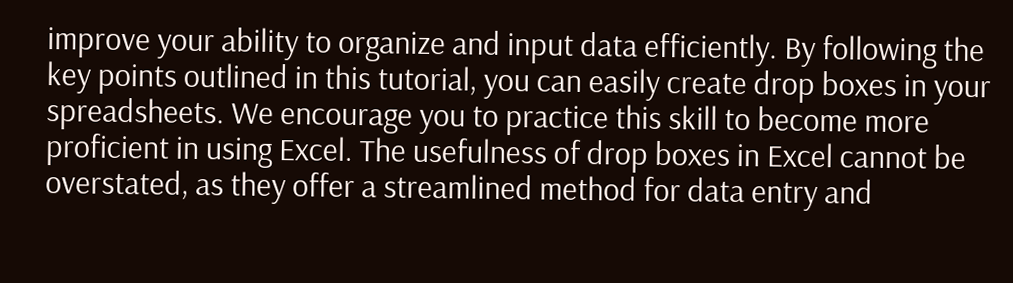improve your ability to organize and input data efficiently. By following the key points outlined in this tutorial, you can easily create drop boxes in your spreadsheets. We encourage you to practice this skill to become more proficient in using Excel. The usefulness of drop boxes in Excel cannot be overstated, as they offer a streamlined method for data entry and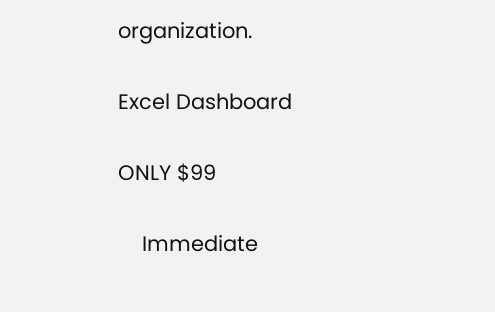organization.

Excel Dashboard

ONLY $99

    Immediate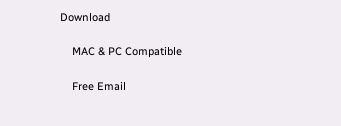Download

    MAC & PC Compatible

    Free Email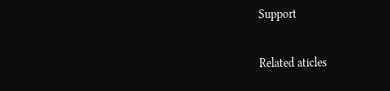Support

Related aticles